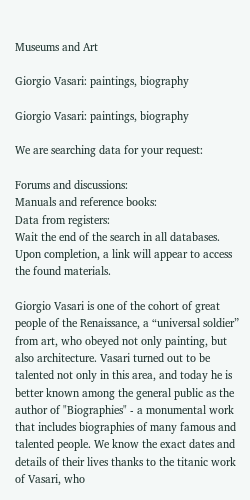Museums and Art

Giorgio Vasari: paintings, biography

Giorgio Vasari: paintings, biography

We are searching data for your request:

Forums and discussions:
Manuals and reference books:
Data from registers:
Wait the end of the search in all databases.
Upon completion, a link will appear to access the found materials.

Giorgio Vasari is one of the cohort of great people of the Renaissance, a “universal soldier” from art, who obeyed not only painting, but also architecture. Vasari turned out to be talented not only in this area, and today he is better known among the general public as the author of "Biographies" - a monumental work that includes biographies of many famous and talented people. We know the exact dates and details of their lives thanks to the titanic work of Vasari, who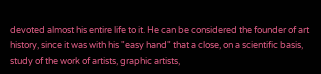devoted almost his entire life to it. He can be considered the founder of art history, since it was with his "easy hand" that a close, on a scientific basis, study of the work of artists, graphic artists,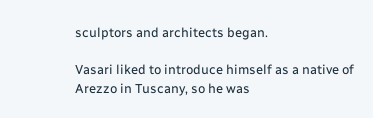sculptors and architects began.

Vasari liked to introduce himself as a native of Arezzo in Tuscany, so he was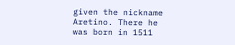given the nickname Aretino. There he was born in 1511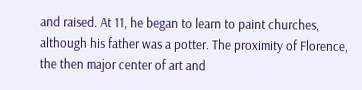and raised. At 11, he began to learn to paint churches, although his father was a potter. The proximity of Florence, the then major center of art and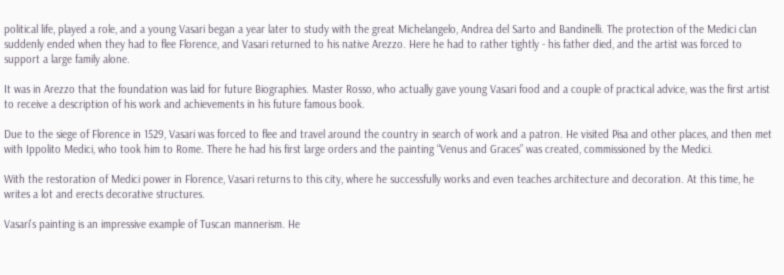political life, played a role, and a young Vasari began a year later to study with the great Michelangelo, Andrea del Sarto and Bandinelli. The protection of the Medici clan suddenly ended when they had to flee Florence, and Vasari returned to his native Arezzo. Here he had to rather tightly - his father died, and the artist was forced to support a large family alone.

It was in Arezzo that the foundation was laid for future Biographies. Master Rosso, who actually gave young Vasari food and a couple of practical advice, was the first artist to receive a description of his work and achievements in his future famous book.

Due to the siege of Florence in 1529, Vasari was forced to flee and travel around the country in search of work and a patron. He visited Pisa and other places, and then met with Ippolito Medici, who took him to Rome. There he had his first large orders and the painting “Venus and Graces” was created, commissioned by the Medici.

With the restoration of Medici power in Florence, Vasari returns to this city, where he successfully works and even teaches architecture and decoration. At this time, he writes a lot and erects decorative structures.

Vasari's painting is an impressive example of Tuscan mannerism. He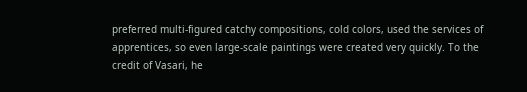preferred multi-figured catchy compositions, cold colors, used the services of apprentices, so even large-scale paintings were created very quickly. To the credit of Vasari, he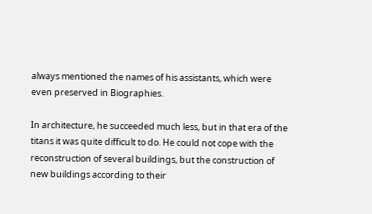always mentioned the names of his assistants, which were even preserved in Biographies.

In architecture, he succeeded much less, but in that era of the titans it was quite difficult to do. He could not cope with the reconstruction of several buildings, but the construction of new buildings according to their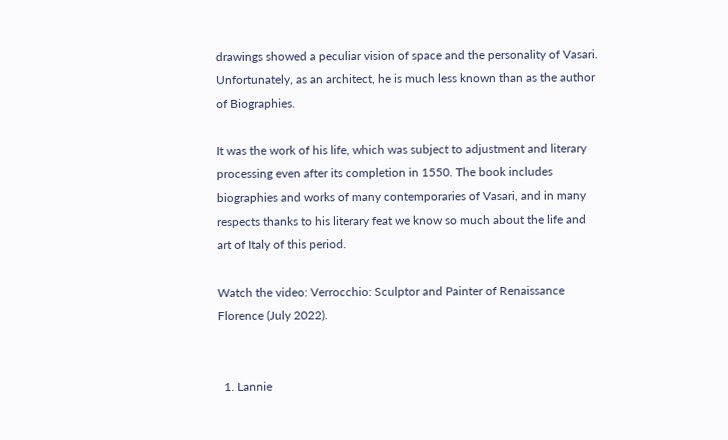drawings showed a peculiar vision of space and the personality of Vasari. Unfortunately, as an architect, he is much less known than as the author of Biographies.

It was the work of his life, which was subject to adjustment and literary processing even after its completion in 1550. The book includes biographies and works of many contemporaries of Vasari, and in many respects thanks to his literary feat we know so much about the life and art of Italy of this period.

Watch the video: Verrocchio: Sculptor and Painter of Renaissance Florence (July 2022).


  1. Lannie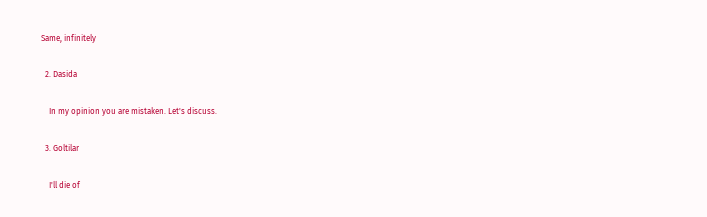Same, infinitely

  2. Dasida

    In my opinion you are mistaken. Let's discuss.

  3. Goltilar

    I'll die of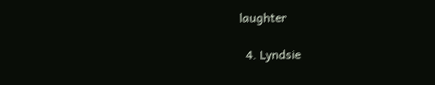laughter

  4. Lyndsie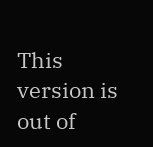This version is out of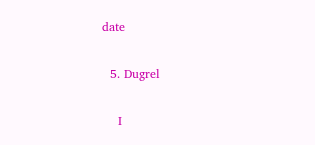date

  5. Dugrel

    I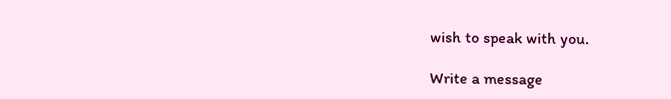wish to speak with you.

Write a message